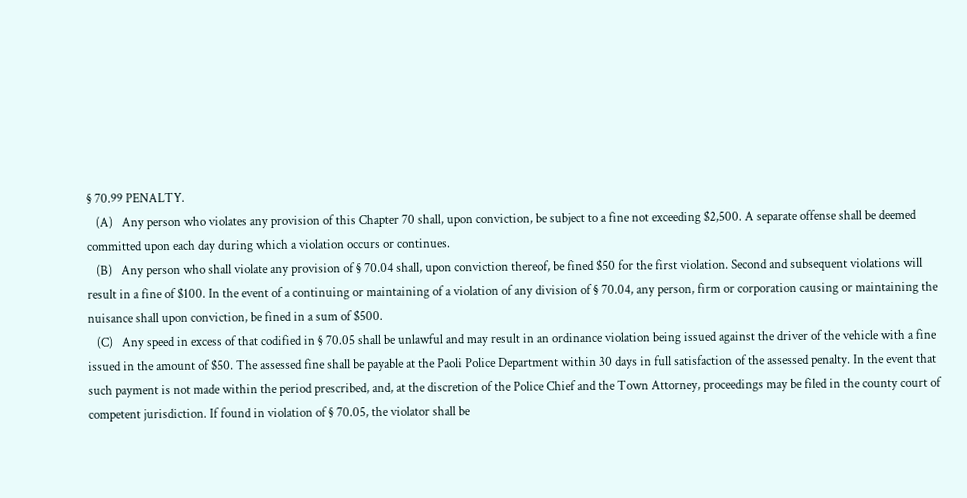§ 70.99 PENALTY.
   (A)   Any person who violates any provision of this Chapter 70 shall, upon conviction, be subject to a fine not exceeding $2,500. A separate offense shall be deemed committed upon each day during which a violation occurs or continues.
   (B)   Any person who shall violate any provision of § 70.04 shall, upon conviction thereof, be fined $50 for the first violation. Second and subsequent violations will result in a fine of $100. In the event of a continuing or maintaining of a violation of any division of § 70.04, any person, firm or corporation causing or maintaining the nuisance shall upon conviction, be fined in a sum of $500.
   (C)   Any speed in excess of that codified in § 70.05 shall be unlawful and may result in an ordinance violation being issued against the driver of the vehicle with a fine issued in the amount of $50. The assessed fine shall be payable at the Paoli Police Department within 30 days in full satisfaction of the assessed penalty. In the event that such payment is not made within the period prescribed, and, at the discretion of the Police Chief and the Town Attorney, proceedings may be filed in the county court of competent jurisdiction. If found in violation of § 70.05, the violator shall be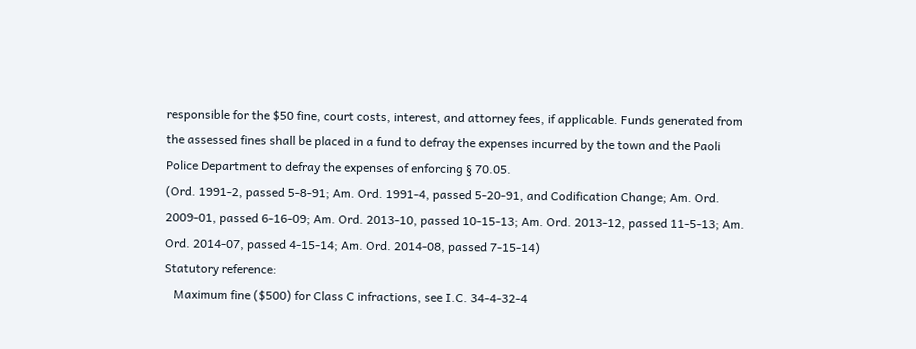responsible for the $50 fine, court costs, interest, and attorney fees, if applicable. Funds generated from the assessed fines shall be placed in a fund to defray the expenses incurred by the town and the Paoli Police Department to defray the expenses of enforcing § 70.05.
(Ord. 1991-2, passed 5-8-91; Am. Ord. 1991-4, passed 5-20-91, and Codification Change; Am. Ord. 2009-01, passed 6-16-09; Am. Ord. 2013-10, passed 10-15-13; Am. Ord. 2013-12, passed 11-5-13; Am. Ord. 2014-07, passed 4-15-14; Am. Ord. 2014-08, passed 7-15-14)
Statutory reference:
   Maximum fine ($500) for Class C infractions, see I.C. 34-4-32-4